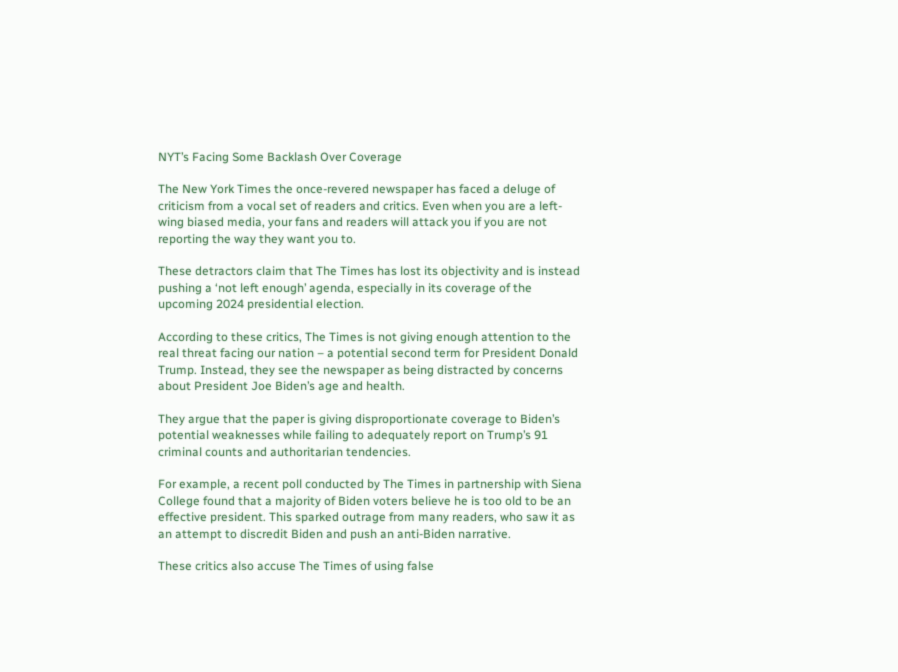NYT’s Facing Some Backlash Over Coverage

The New York Times the once-revered newspaper has faced a deluge of criticism from a vocal set of readers and critics. Even when you are a left-wing biased media, your fans and readers will attack you if you are not reporting the way they want you to.

These detractors claim that The Times has lost its objectivity and is instead pushing a ‘not left enough’ agenda, especially in its coverage of the upcoming 2024 presidential election.

According to these critics, The Times is not giving enough attention to the real threat facing our nation – a potential second term for President Donald Trump. Instead, they see the newspaper as being distracted by concerns about President Joe Biden’s age and health.

They argue that the paper is giving disproportionate coverage to Biden’s potential weaknesses while failing to adequately report on Trump’s 91 criminal counts and authoritarian tendencies.

For example, a recent poll conducted by The Times in partnership with Siena College found that a majority of Biden voters believe he is too old to be an effective president. This sparked outrage from many readers, who saw it as an attempt to discredit Biden and push an anti-Biden narrative.

These critics also accuse The Times of using false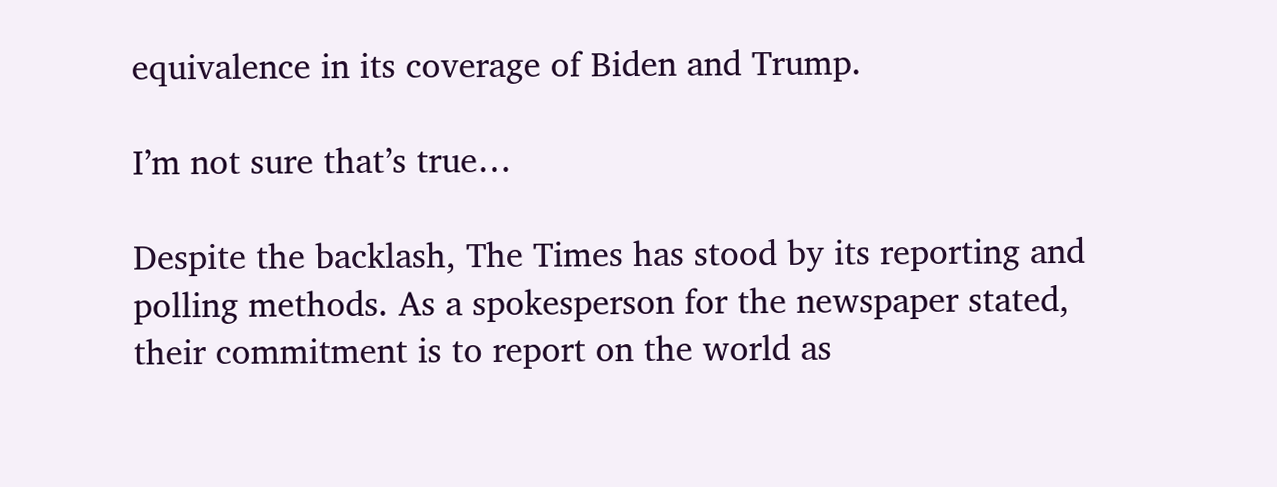equivalence in its coverage of Biden and Trump.

I’m not sure that’s true…

Despite the backlash, The Times has stood by its reporting and polling methods. As a spokesperson for the newspaper stated, their commitment is to report on the world as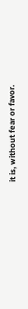it is, without fear or favor.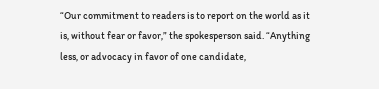“Our commitment to readers is to report on the world as it is, without fear or favor,” the spokesperson said. “Anything less, or advocacy in favor of one candidate,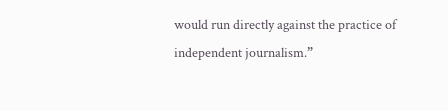would run directly against the practice of independent journalism.”